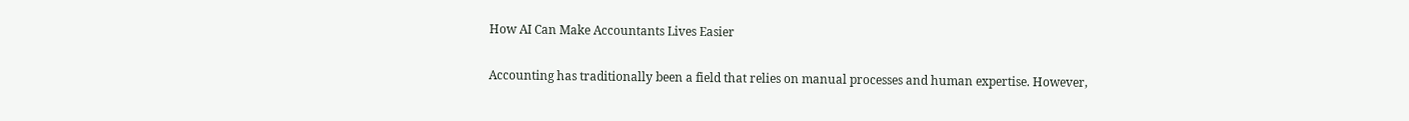How AI Can Make Accountants Lives Easier

Accounting has traditionally been a field that relies on manual processes and human expertise. However,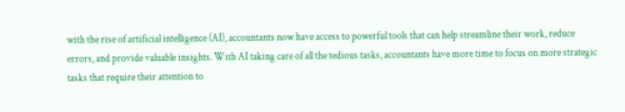with the rise of artificial intelligence (AI), accountants now have access to powerful tools that can help streamline their work, reduce errors, and provide valuable insights. With AI taking care of all the tedious tasks, accountants have more time to focus on more strategic tasks that require their attention to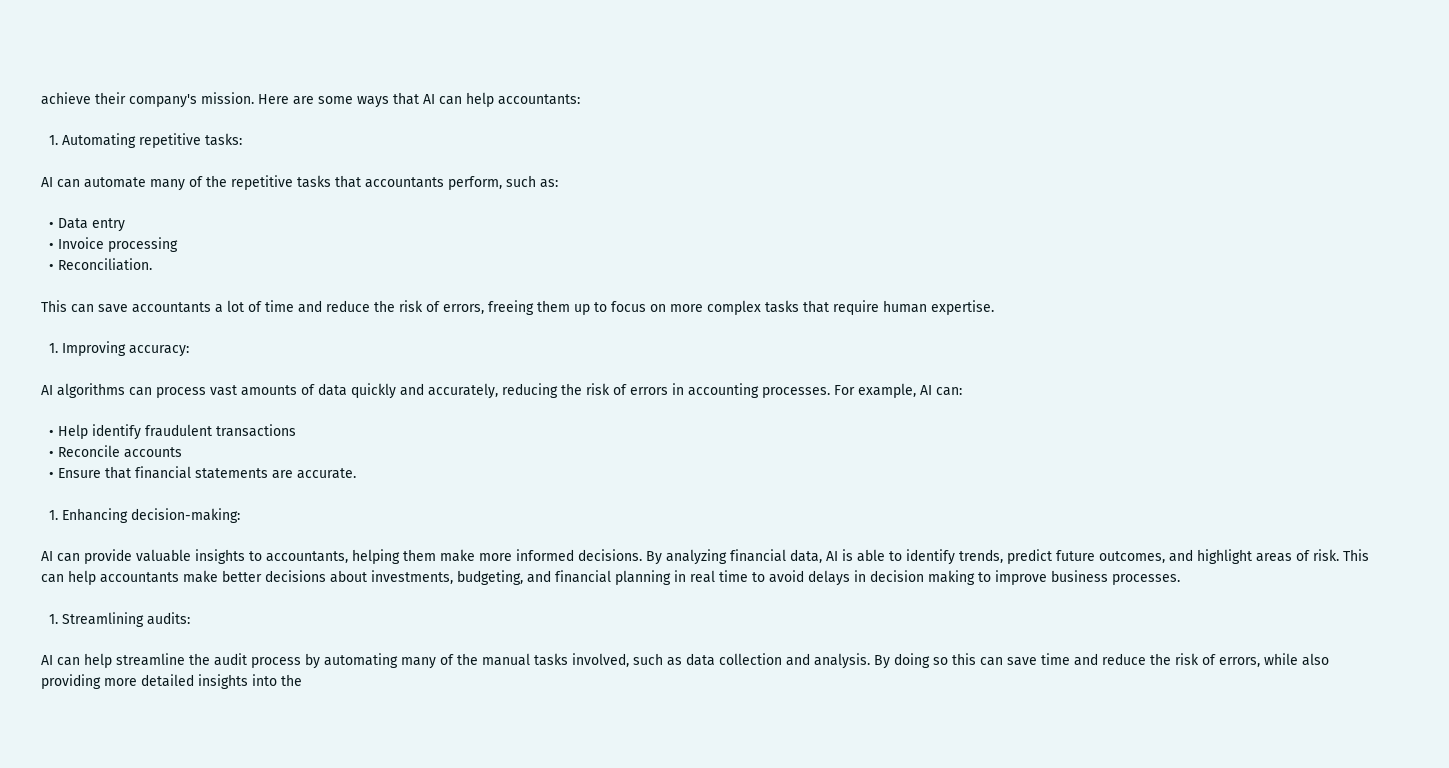achieve their company's mission. Here are some ways that AI can help accountants:

  1. Automating repetitive tasks:

AI can automate many of the repetitive tasks that accountants perform, such as:

  • Data entry
  • Invoice processing
  • Reconciliation.

This can save accountants a lot of time and reduce the risk of errors, freeing them up to focus on more complex tasks that require human expertise.

  1. Improving accuracy:

AI algorithms can process vast amounts of data quickly and accurately, reducing the risk of errors in accounting processes. For example, AI can:

  • Help identify fraudulent transactions
  • Reconcile accounts
  • Ensure that financial statements are accurate.

  1. Enhancing decision-making:

AI can provide valuable insights to accountants, helping them make more informed decisions. By analyzing financial data, AI is able to identify trends, predict future outcomes, and highlight areas of risk. This can help accountants make better decisions about investments, budgeting, and financial planning in real time to avoid delays in decision making to improve business processes.

  1. Streamlining audits:

AI can help streamline the audit process by automating many of the manual tasks involved, such as data collection and analysis. By doing so this can save time and reduce the risk of errors, while also providing more detailed insights into the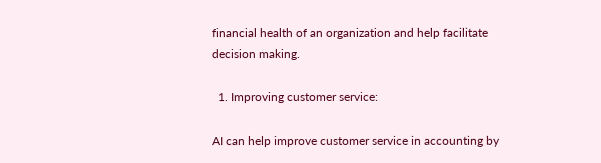financial health of an organization and help facilitate decision making.

  1. Improving customer service:

AI can help improve customer service in accounting by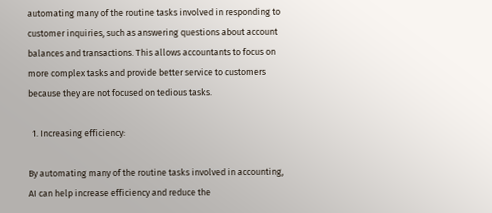automating many of the routine tasks involved in responding to customer inquiries, such as answering questions about account balances and transactions. This allows accountants to focus on more complex tasks and provide better service to customers because they are not focused on tedious tasks.

  1. Increasing efficiency:

By automating many of the routine tasks involved in accounting, AI can help increase efficiency and reduce the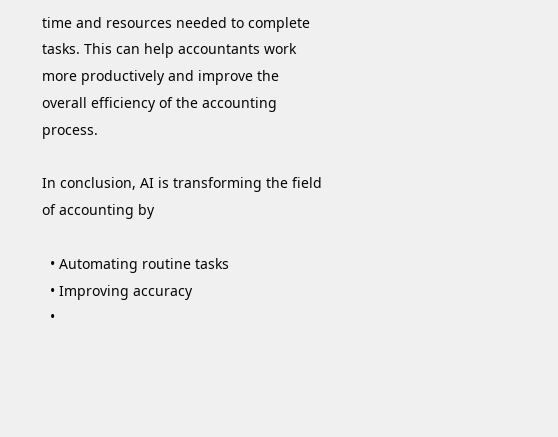time and resources needed to complete tasks. This can help accountants work more productively and improve the overall efficiency of the accounting process.

In conclusion, AI is transforming the field of accounting by

  • Automating routine tasks
  • Improving accuracy
  •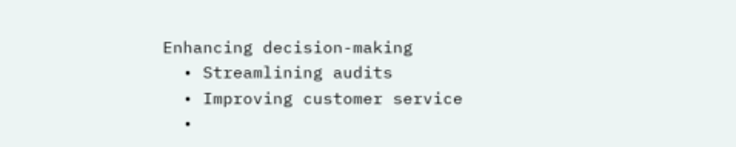Enhancing decision-making
  • Streamlining audits
  • Improving customer service
  •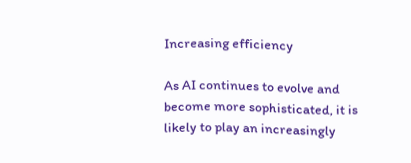Increasing efficiency

As AI continues to evolve and become more sophisticated, it is likely to play an increasingly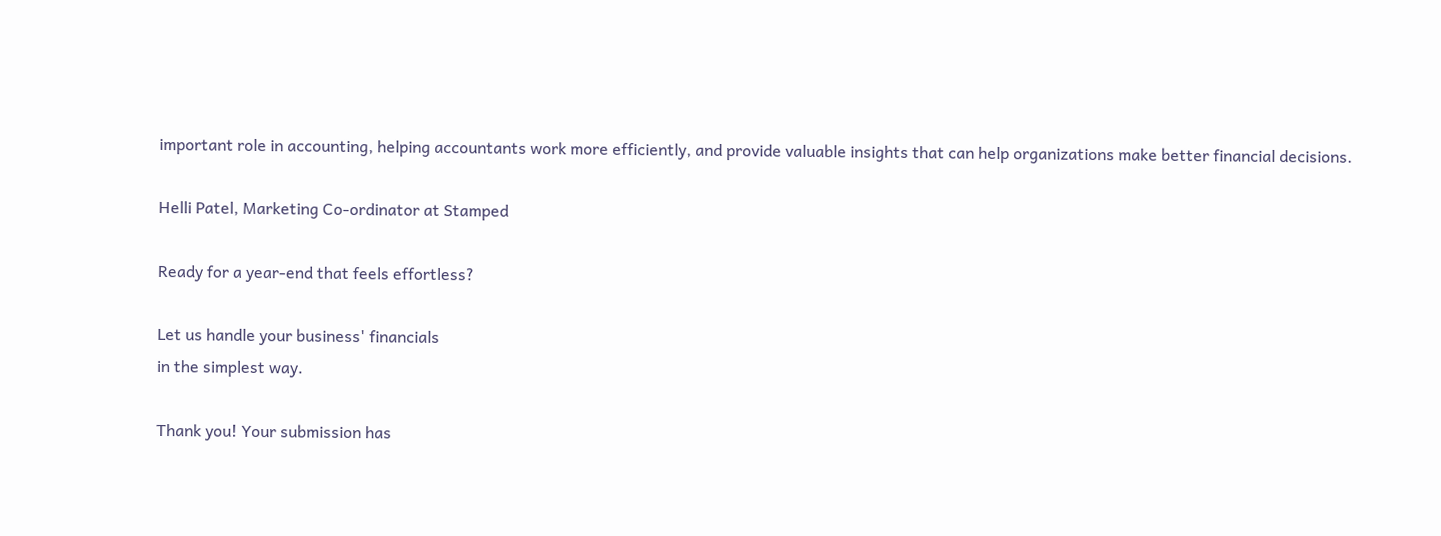important role in accounting, helping accountants work more efficiently, and provide valuable insights that can help organizations make better financial decisions.

Helli Patel, Marketing Co-ordinator at Stamped

Ready for a year-end that feels effortless?

Let us handle your business' financials
in the simplest way.

Thank you! Your submission has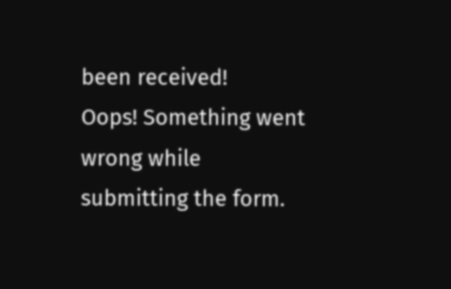been received!
Oops! Something went wrong while submitting the form.